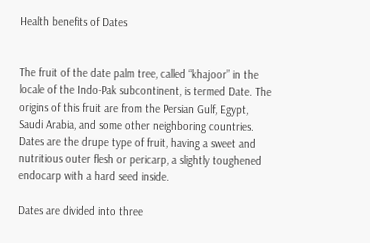Health benefits of Dates


The fruit of the date palm tree, called “khajoor” in the locale of the Indo-Pak subcontinent, is termed Date. The origins of this fruit are from the Persian Gulf, Egypt, Saudi Arabia, and some other neighboring countries. Dates are the drupe type of fruit, having a sweet and nutritious outer flesh or pericarp, a slightly toughened endocarp with a hard seed inside.

Dates are divided into three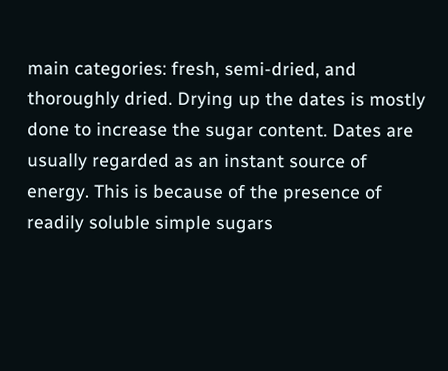main categories: fresh, semi-dried, and thoroughly dried. Drying up the dates is mostly done to increase the sugar content. Dates are usually regarded as an instant source of energy. This is because of the presence of readily soluble simple sugars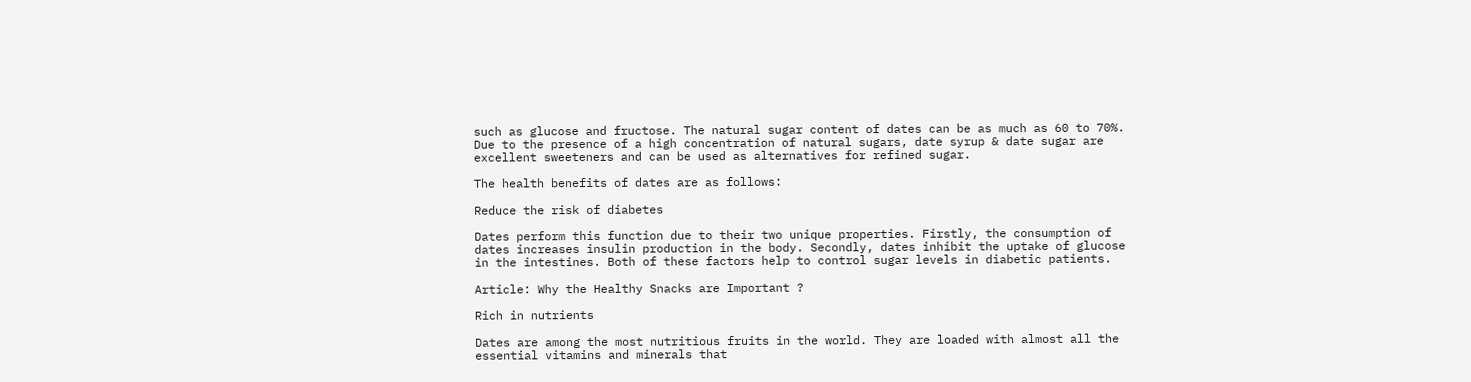such as glucose and fructose. The natural sugar content of dates can be as much as 60 to 70%. Due to the presence of a high concentration of natural sugars, date syrup & date sugar are excellent sweeteners and can be used as alternatives for refined sugar.

The health benefits of dates are as follows:

Reduce the risk of diabetes

Dates perform this function due to their two unique properties. Firstly, the consumption of dates increases insulin production in the body. Secondly, dates inhibit the uptake of glucose in the intestines. Both of these factors help to control sugar levels in diabetic patients.

Article: Why the Healthy Snacks are Important ?

Rich in nutrients

Dates are among the most nutritious fruits in the world. They are loaded with almost all the essential vitamins and minerals that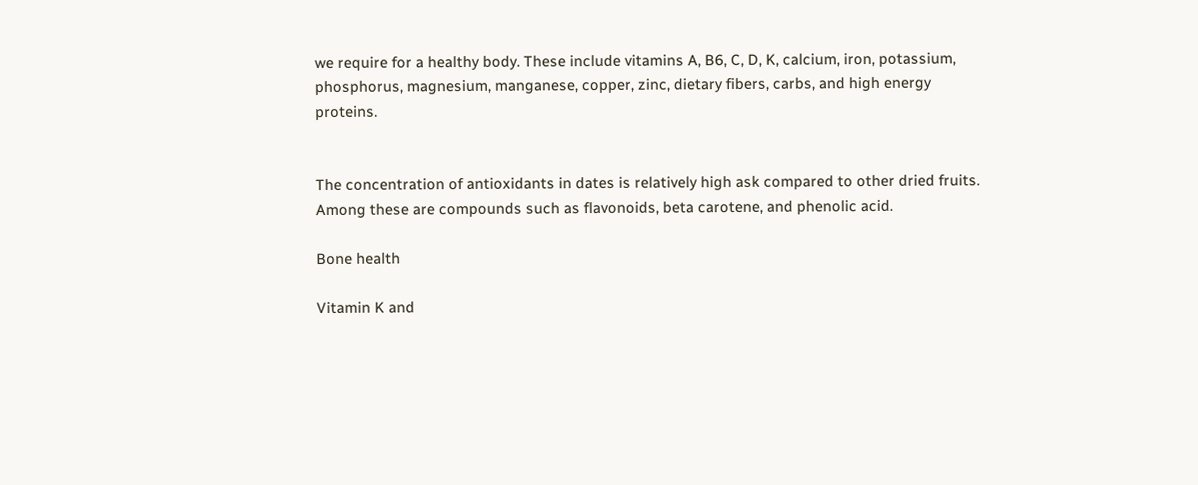we require for a healthy body. These include vitamins A, B6, C, D, K, calcium, iron, potassium, phosphorus, magnesium, manganese, copper, zinc, dietary fibers, carbs, and high energy proteins.


The concentration of antioxidants in dates is relatively high ask compared to other dried fruits. Among these are compounds such as flavonoids, beta carotene, and phenolic acid.

Bone health

Vitamin K and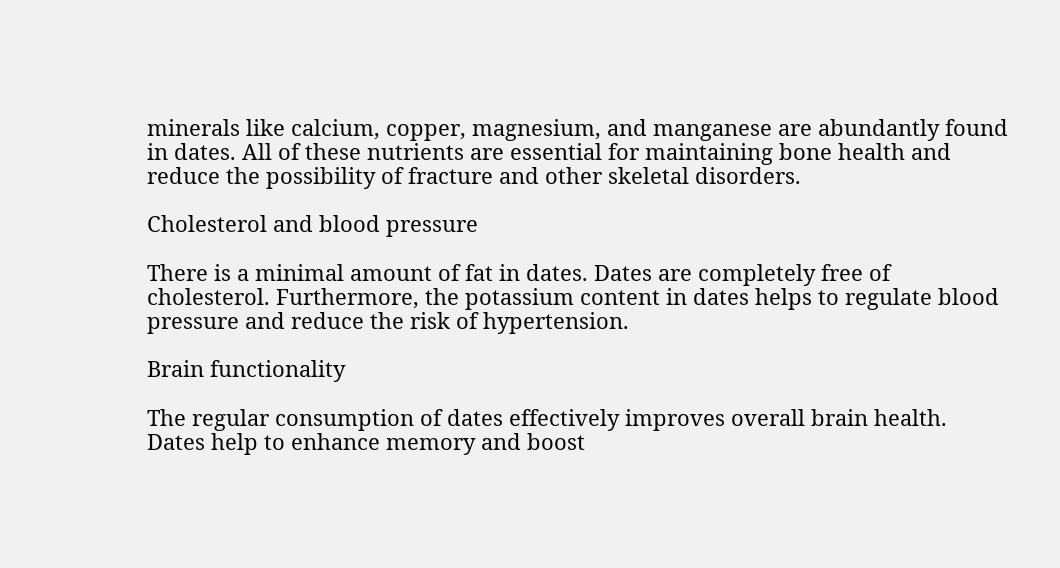minerals like calcium, copper, magnesium, and manganese are abundantly found in dates. All of these nutrients are essential for maintaining bone health and reduce the possibility of fracture and other skeletal disorders.

Cholesterol and blood pressure

There is a minimal amount of fat in dates. Dates are completely free of cholesterol. Furthermore, the potassium content in dates helps to regulate blood pressure and reduce the risk of hypertension.

Brain functionality

The regular consumption of dates effectively improves overall brain health. Dates help to enhance memory and boost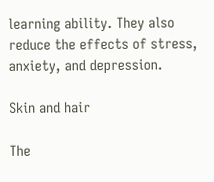learning ability. They also reduce the effects of stress, anxiety, and depression.

Skin and hair

The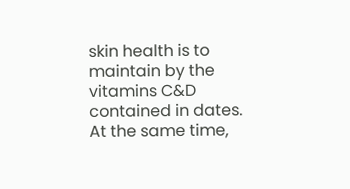skin health is to maintain by the vitamins C&D contained in dates. At the same time,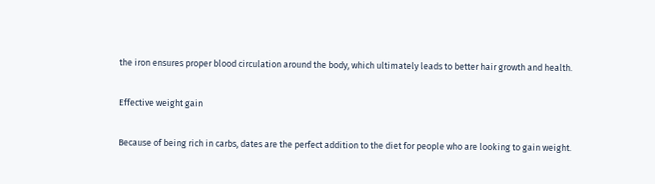the iron ensures proper blood circulation around the body, which ultimately leads to better hair growth and health.

Effective weight gain

Because of being rich in carbs, dates are the perfect addition to the diet for people who are looking to gain weight.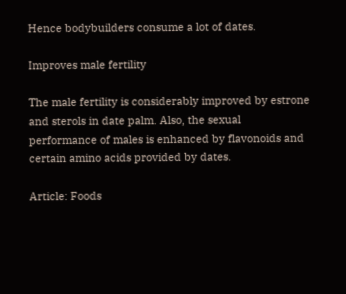Hence bodybuilders consume a lot of dates.

Improves male fertility

The male fertility is considerably improved by estrone and sterols in date palm. Also, the sexual performance of males is enhanced by flavonoids and certain amino acids provided by dates.

Article: Foods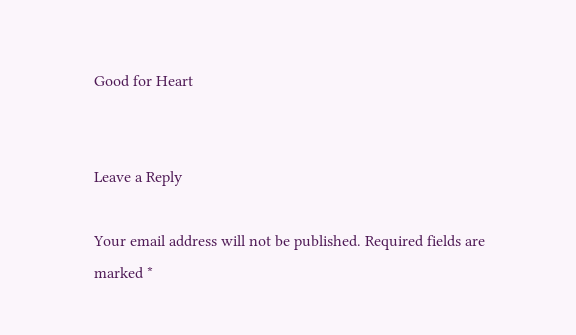Good for Heart


Leave a Reply

Your email address will not be published. Required fields are marked *